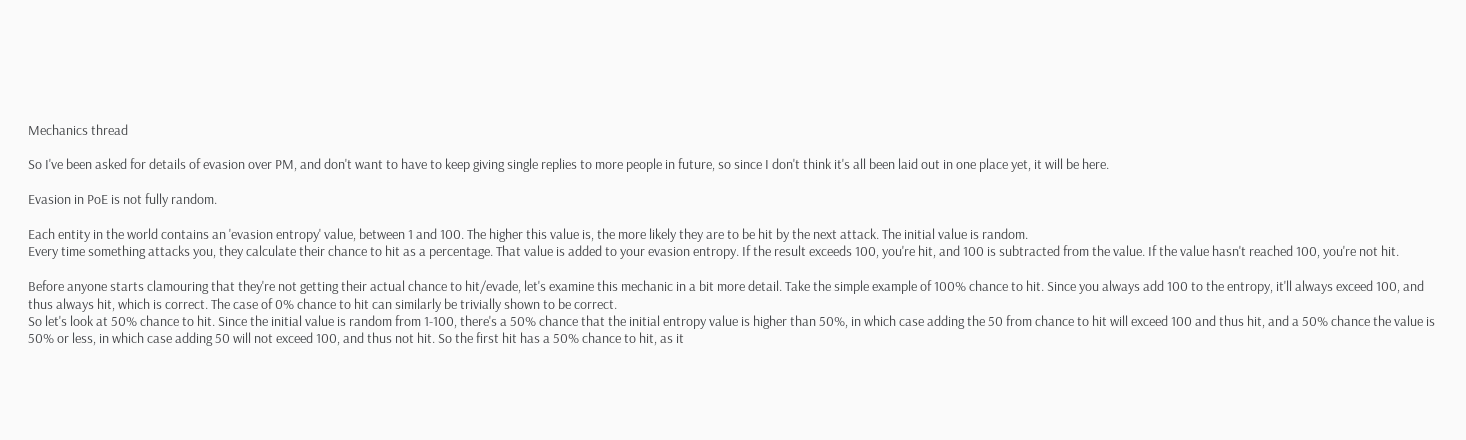Mechanics thread

So I've been asked for details of evasion over PM, and don't want to have to keep giving single replies to more people in future, so since I don't think it's all been laid out in one place yet, it will be here.

Evasion in PoE is not fully random.

Each entity in the world contains an 'evasion entropy' value, between 1 and 100. The higher this value is, the more likely they are to be hit by the next attack. The initial value is random.
Every time something attacks you, they calculate their chance to hit as a percentage. That value is added to your evasion entropy. If the result exceeds 100, you're hit, and 100 is subtracted from the value. If the value hasn't reached 100, you're not hit.

Before anyone starts clamouring that they're not getting their actual chance to hit/evade, let's examine this mechanic in a bit more detail. Take the simple example of 100% chance to hit. Since you always add 100 to the entropy, it'll always exceed 100, and thus always hit, which is correct. The case of 0% chance to hit can similarly be trivially shown to be correct.
So let's look at 50% chance to hit. Since the initial value is random from 1-100, there's a 50% chance that the initial entropy value is higher than 50%, in which case adding the 50 from chance to hit will exceed 100 and thus hit, and a 50% chance the value is 50% or less, in which case adding 50 will not exceed 100, and thus not hit. So the first hit has a 50% chance to hit, as it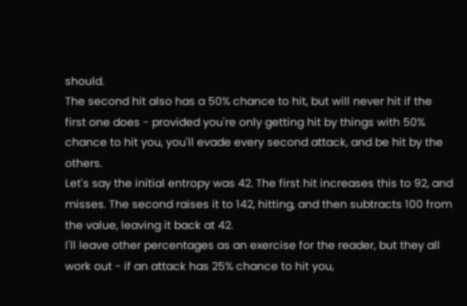should.
The second hit also has a 50% chance to hit, but will never hit if the first one does - provided you're only getting hit by things with 50% chance to hit you, you'll evade every second attack, and be hit by the others.
Let's say the initial entropy was 42. The first hit increases this to 92, and misses. The second raises it to 142, hitting, and then subtracts 100 from the value, leaving it back at 42.
I'll leave other percentages as an exercise for the reader, but they all work out - if an attack has 25% chance to hit you,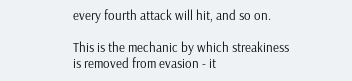every fourth attack will hit, and so on.

This is the mechanic by which streakiness is removed from evasion - it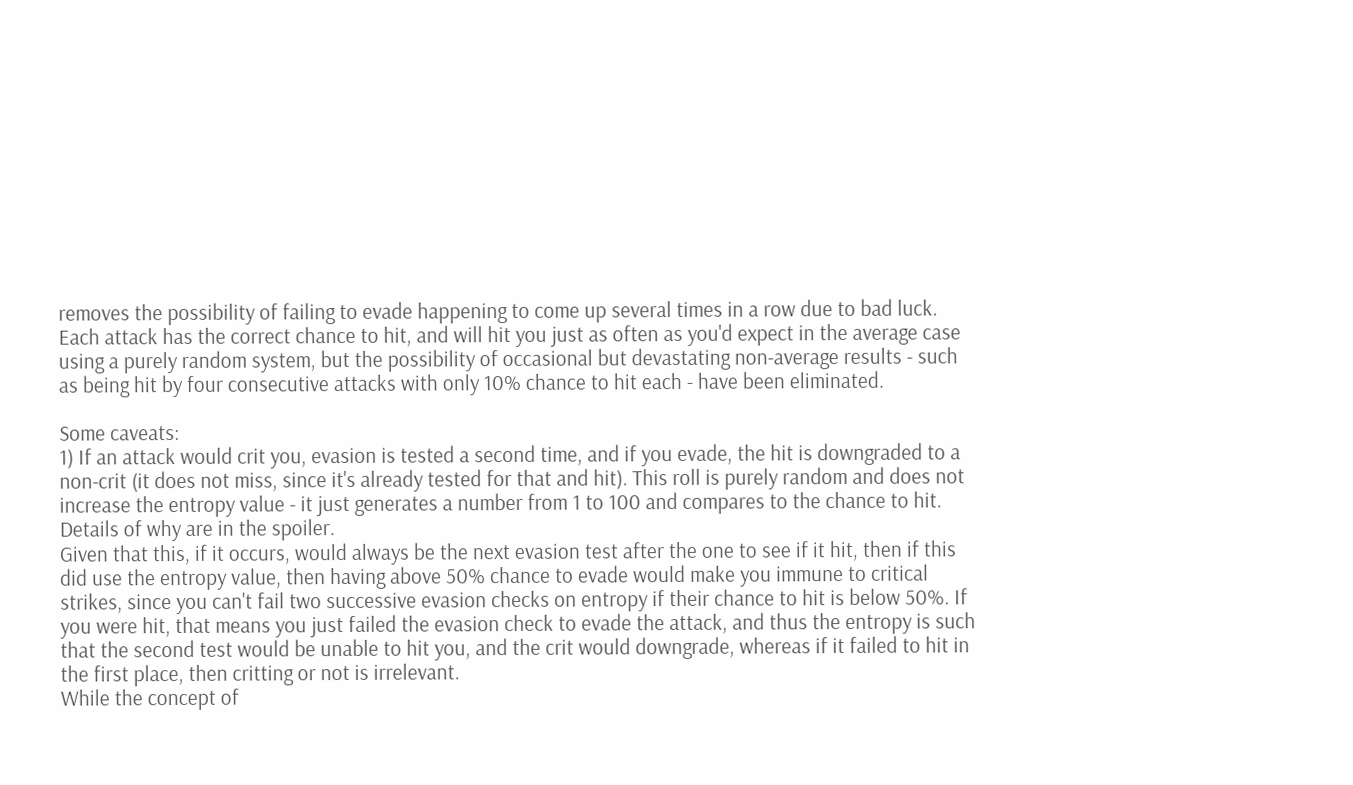removes the possibility of failing to evade happening to come up several times in a row due to bad luck. Each attack has the correct chance to hit, and will hit you just as often as you'd expect in the average case using a purely random system, but the possibility of occasional but devastating non-average results - such as being hit by four consecutive attacks with only 10% chance to hit each - have been eliminated.

Some caveats:
1) If an attack would crit you, evasion is tested a second time, and if you evade, the hit is downgraded to a non-crit (it does not miss, since it's already tested for that and hit). This roll is purely random and does not increase the entropy value - it just generates a number from 1 to 100 and compares to the chance to hit. Details of why are in the spoiler.
Given that this, if it occurs, would always be the next evasion test after the one to see if it hit, then if this did use the entropy value, then having above 50% chance to evade would make you immune to critical strikes, since you can't fail two successive evasion checks on entropy if their chance to hit is below 50%. If you were hit, that means you just failed the evasion check to evade the attack, and thus the entropy is such that the second test would be unable to hit you, and the crit would downgrade, whereas if it failed to hit in the first place, then critting or not is irrelevant.
While the concept of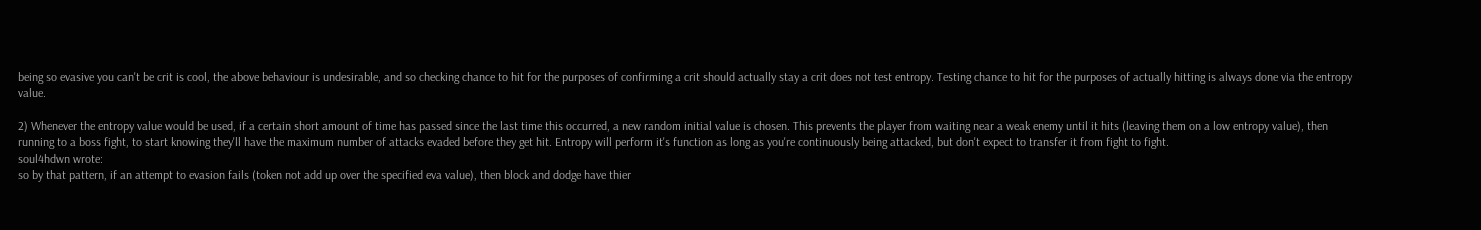being so evasive you can't be crit is cool, the above behaviour is undesirable, and so checking chance to hit for the purposes of confirming a crit should actually stay a crit does not test entropy. Testing chance to hit for the purposes of actually hitting is always done via the entropy value.

2) Whenever the entropy value would be used, if a certain short amount of time has passed since the last time this occurred, a new random initial value is chosen. This prevents the player from waiting near a weak enemy until it hits (leaving them on a low entropy value), then running to a boss fight, to start knowing they'll have the maximum number of attacks evaded before they get hit. Entropy will perform it's function as long as you're continuously being attacked, but don't expect to transfer it from fight to fight.
soul4hdwn wrote:
so by that pattern, if an attempt to evasion fails (token not add up over the specified eva value), then block and dodge have thier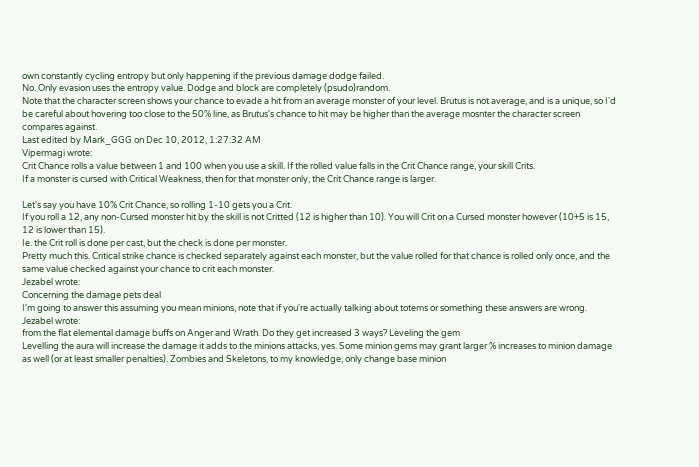own constantly cycling entropy but only happening if the previous damage dodge failed.
No. Only evasion uses the entropy value. Dodge and block are completely (psudo)random.
Note that the character screen shows your chance to evade a hit from an average monster of your level. Brutus is not average, and is a unique, so I'd be careful about hovering too close to the 50% line, as Brutus's chance to hit may be higher than the average mosnter the character screen compares against.
Last edited by Mark_GGG on Dec 10, 2012, 1:27:32 AM
Vipermagi wrote:
Crit Chance rolls a value between 1 and 100 when you use a skill. If the rolled value falls in the Crit Chance range, your skill Crits.
If a monster is cursed with Critical Weakness, then for that monster only, the Crit Chance range is larger.

Let's say you have 10% Crit Chance, so rolling 1-10 gets you a Crit.
If you roll a 12, any non-Cursed monster hit by the skill is not Critted (12 is higher than 10). You will Crit on a Cursed monster however (10+5 is 15, 12 is lower than 15).
Ie. the Crit roll is done per cast, but the check is done per monster.
Pretty much this. Critical strike chance is checked separately against each monster, but the value rolled for that chance is rolled only once, and the same value checked against your chance to crit each monster.
Jezabel wrote:
Concerning the damage pets deal
I'm going to answer this assuming you mean minions, note that if you're actually talking about totems or something these answers are wrong.
Jezabel wrote:
from the flat elemental damage buffs on Anger and Wrath. Do they get increased 3 ways? Leveling the gem
Levelling the aura will increase the damage it adds to the minions attacks, yes. Some minion gems may grant larger % increases to minion damage as well (or at least smaller penalties). Zombies and Skeletons, to my knowledge, only change base minion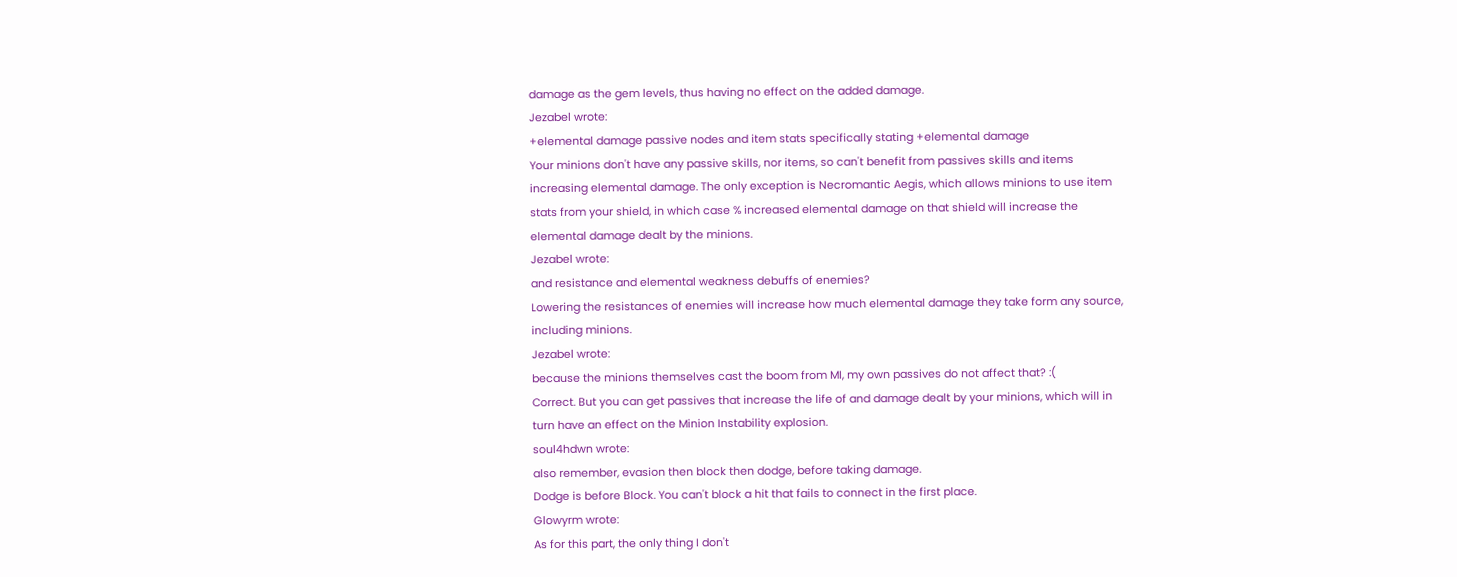damage as the gem levels, thus having no effect on the added damage.
Jezabel wrote:
+elemental damage passive nodes and item stats specifically stating +elemental damage
Your minions don't have any passive skills, nor items, so can't benefit from passives skills and items increasing elemental damage. The only exception is Necromantic Aegis, which allows minions to use item stats from your shield, in which case % increased elemental damage on that shield will increase the elemental damage dealt by the minions.
Jezabel wrote:
and resistance and elemental weakness debuffs of enemies?
Lowering the resistances of enemies will increase how much elemental damage they take form any source, including minions.
Jezabel wrote:
because the minions themselves cast the boom from MI, my own passives do not affect that? :(
Correct. But you can get passives that increase the life of and damage dealt by your minions, which will in turn have an effect on the Minion Instability explosion.
soul4hdwn wrote:
also remember, evasion then block then dodge, before taking damage.
Dodge is before Block. You can't block a hit that fails to connect in the first place.
Glowyrm wrote:
As for this part, the only thing I don't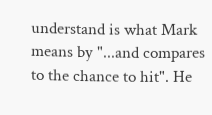understand is what Mark means by "...and compares to the chance to hit". He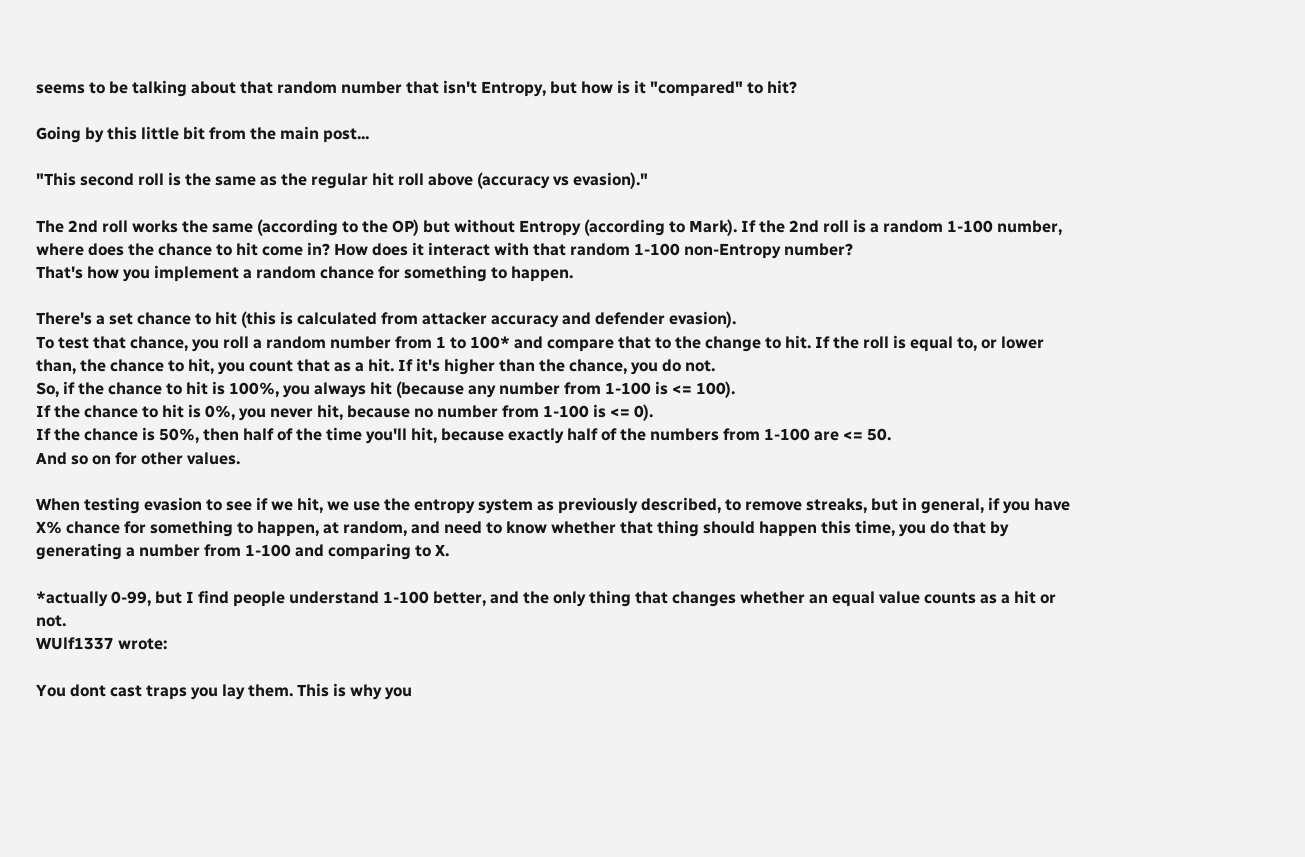seems to be talking about that random number that isn't Entropy, but how is it "compared" to hit?

Going by this little bit from the main post...

"This second roll is the same as the regular hit roll above (accuracy vs evasion)."

The 2nd roll works the same (according to the OP) but without Entropy (according to Mark). If the 2nd roll is a random 1-100 number, where does the chance to hit come in? How does it interact with that random 1-100 non-Entropy number?
That's how you implement a random chance for something to happen.

There's a set chance to hit (this is calculated from attacker accuracy and defender evasion).
To test that chance, you roll a random number from 1 to 100* and compare that to the change to hit. If the roll is equal to, or lower than, the chance to hit, you count that as a hit. If it's higher than the chance, you do not.
So, if the chance to hit is 100%, you always hit (because any number from 1-100 is <= 100).
If the chance to hit is 0%, you never hit, because no number from 1-100 is <= 0).
If the chance is 50%, then half of the time you'll hit, because exactly half of the numbers from 1-100 are <= 50.
And so on for other values.

When testing evasion to see if we hit, we use the entropy system as previously described, to remove streaks, but in general, if you have X% chance for something to happen, at random, and need to know whether that thing should happen this time, you do that by generating a number from 1-100 and comparing to X.

*actually 0-99, but I find people understand 1-100 better, and the only thing that changes whether an equal value counts as a hit or not.
WUlf1337 wrote:

You dont cast traps you lay them. This is why you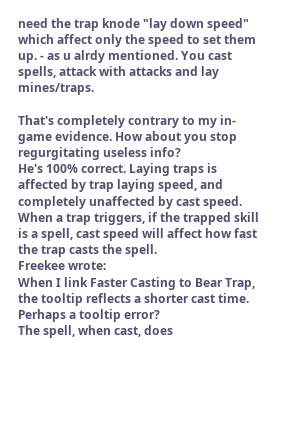need the trap knode "lay down speed" which affect only the speed to set them up. - as u alrdy mentioned. You cast spells, attack with attacks and lay mines/traps.

That's completely contrary to my in-game evidence. How about you stop regurgitating useless info?
He's 100% correct. Laying traps is affected by trap laying speed, and completely unaffected by cast speed.
When a trap triggers, if the trapped skill is a spell, cast speed will affect how fast the trap casts the spell.
Freekee wrote:
When I link Faster Casting to Bear Trap, the tooltip reflects a shorter cast time. Perhaps a tooltip error?
The spell, when cast, does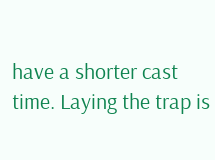have a shorter cast time. Laying the trap is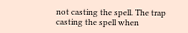not casting the spell. The trap casting the spell when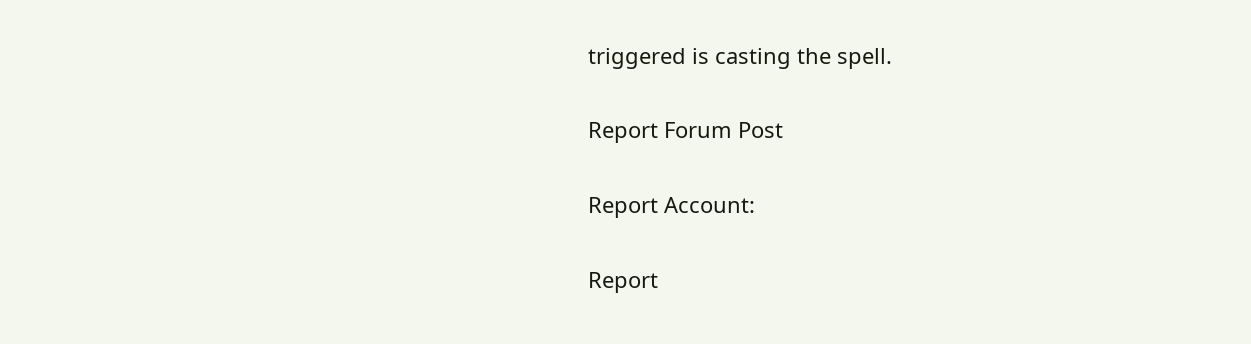triggered is casting the spell.

Report Forum Post

Report Account:

Report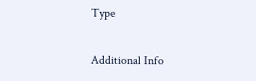Type

Additional Info